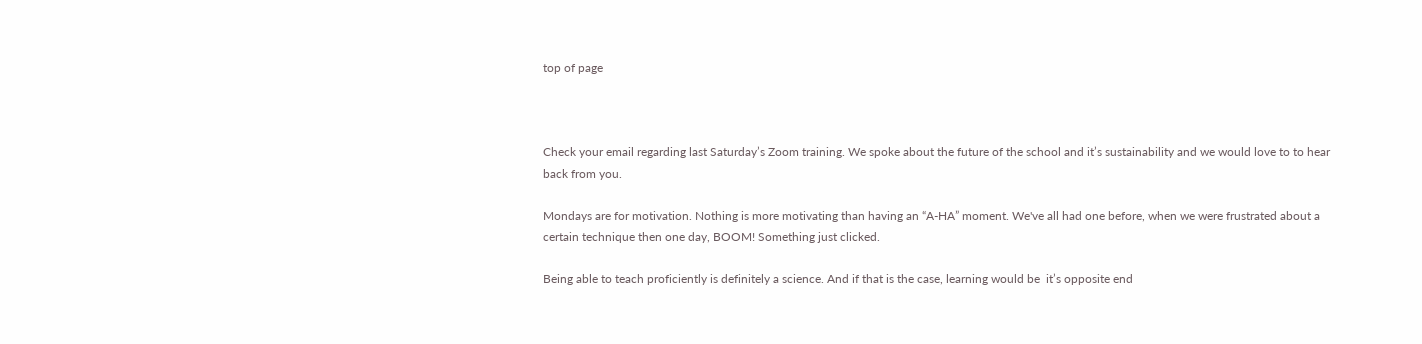top of page



Check your email regarding last Saturday’s Zoom training. We spoke about the future of the school and it’s sustainability and we would love to to hear back from you.

Mondays are for motivation. Nothing is more motivating than having an “A-HA” moment. We've all had one before, when we were frustrated about a certain technique then one day, BOOM! Something just clicked.

Being able to teach proficiently is definitely a science. And if that is the case, learning would be  it’s opposite end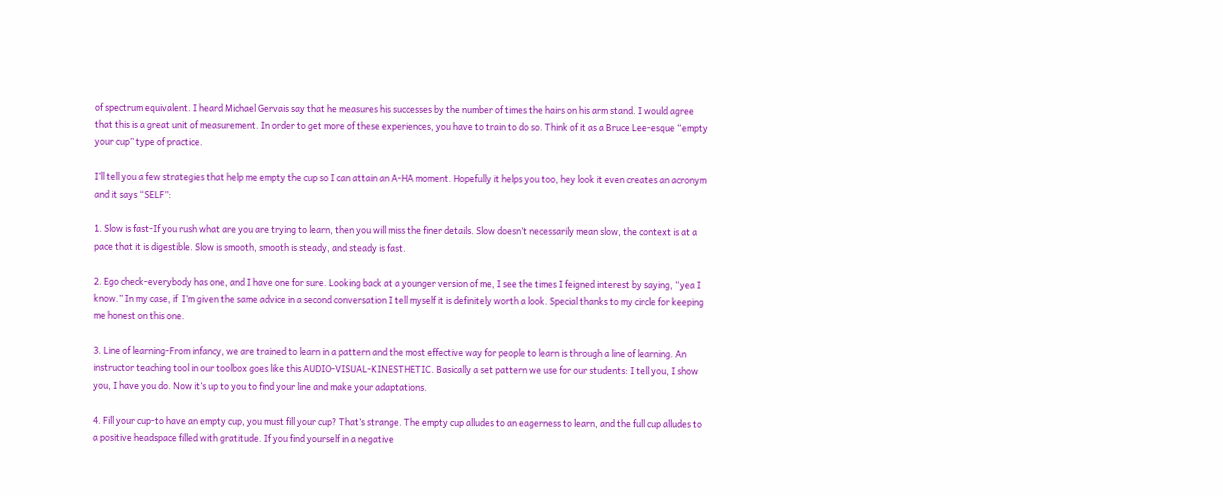of spectrum equivalent. I heard Michael Gervais say that he measures his successes by the number of times the hairs on his arm stand. I would agree that this is a great unit of measurement. In order to get more of these experiences, you have to train to do so. Think of it as a Bruce Lee-esque “empty your cup” type of practice.

I’ll tell you a few strategies that help me empty the cup so I can attain an A-HA moment. Hopefully it helps you too, hey look it even creates an acronym and it says “SELF”:

1. Slow is fast-If you rush what are you are trying to learn, then you will miss the finer details. Slow doesn’t necessarily mean slow, the context is at a pace that it is digestible. Slow is smooth, smooth is steady, and steady is fast.

2. Ego check-everybody has one, and I have one for sure. Looking back at a younger version of me, I see the times I feigned interest by saying, “yea I know.” In my case, if  I’m given the same advice in a second conversation I tell myself it is definitely worth a look. Special thanks to my circle for keeping me honest on this one.

3. Line of learning-From infancy, we are trained to learn in a pattern and the most effective way for people to learn is through a line of learning. An instructor teaching tool in our toolbox goes like this AUDIO-VISUAL-KINESTHETIC. Basically a set pattern we use for our students: I tell you, I show you, I have you do. Now it’s up to you to find your line and make your adaptations.

4. Fill your cup-to have an empty cup, you must fill your cup? That’s strange. The empty cup alludes to an eagerness to learn, and the full cup alludes to a positive headspace filled with gratitude. If you find yourself in a negative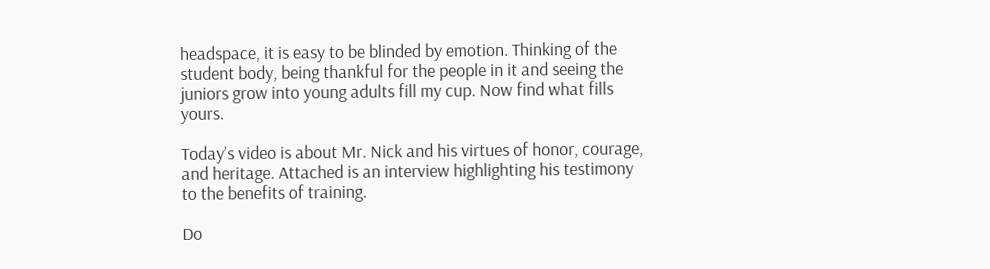headspace, it is easy to be blinded by emotion. Thinking of the student body, being thankful for the people in it and seeing the juniors grow into young adults fill my cup. Now find what fills yours.

Today’s video is about Mr. Nick and his virtues of honor, courage, and heritage. Attached is an interview highlighting his testimony to the benefits of training.

Do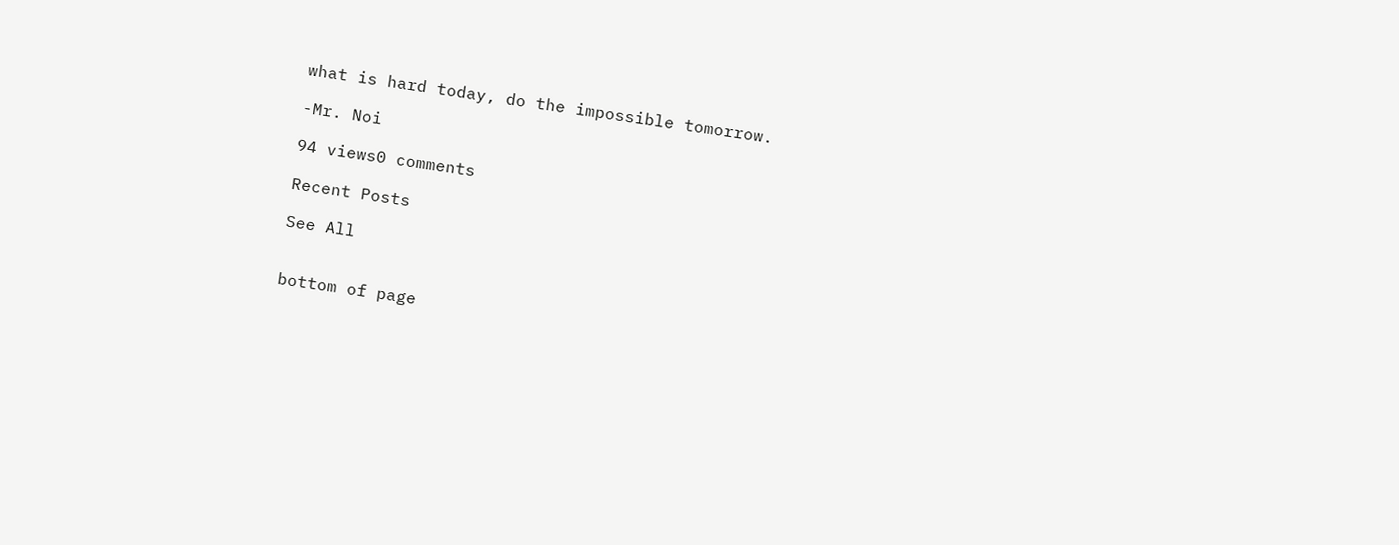what is hard today, do the impossible tomorrow.

-Mr. Noi

94 views0 comments

Recent Posts

See All


bottom of page